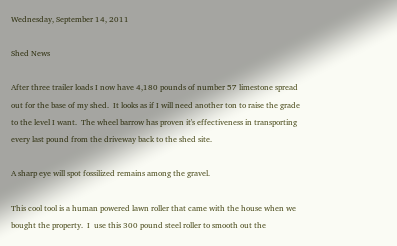Wednesday, September 14, 2011

Shed News

After three trailer loads I now have 4,180 pounds of number 57 limestone spread out for the base of my shed.  It looks as if I will need another ton to raise the grade to the level I want.  The wheel barrow has proven it's effectiveness in transporting every last pound from the driveway back to the shed site.

A sharp eye will spot fossilized remains among the gravel.

This cool tool is a human powered lawn roller that came with the house when we bought the property.  I  use this 300 pound steel roller to smooth out the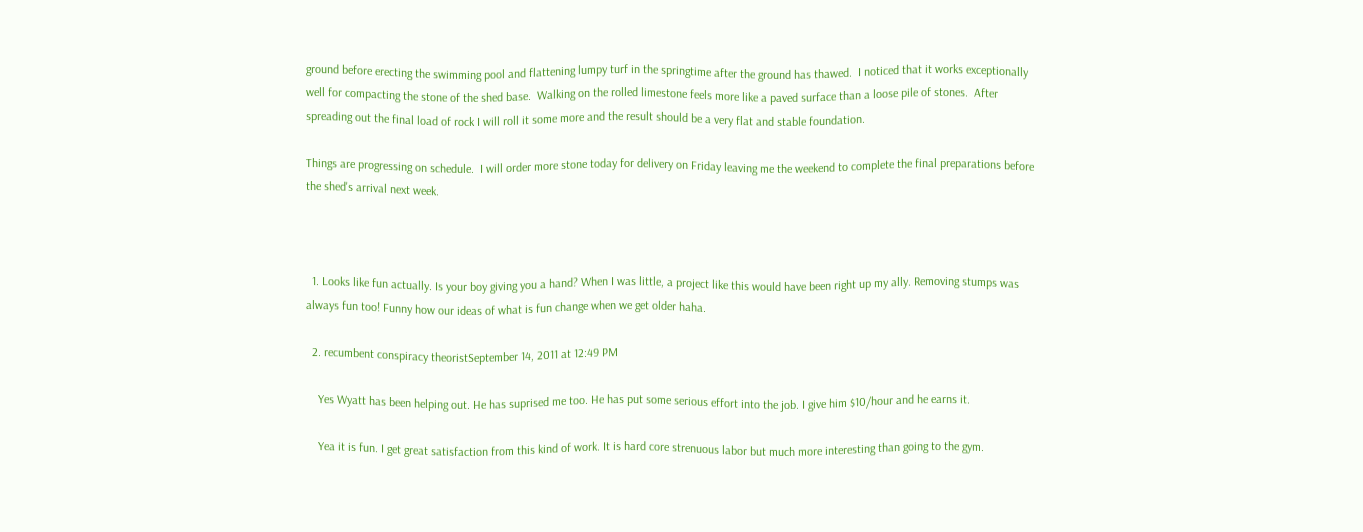ground before erecting the swimming pool and flattening lumpy turf in the springtime after the ground has thawed.  I noticed that it works exceptionally well for compacting the stone of the shed base.  Walking on the rolled limestone feels more like a paved surface than a loose pile of stones.  After spreading out the final load of rock I will roll it some more and the result should be a very flat and stable foundation.

Things are progressing on schedule.  I will order more stone today for delivery on Friday leaving me the weekend to complete the final preparations before the shed's arrival next week.



  1. Looks like fun actually. Is your boy giving you a hand? When I was little, a project like this would have been right up my ally. Removing stumps was always fun too! Funny how our ideas of what is fun change when we get older haha.

  2. recumbent conspiracy theoristSeptember 14, 2011 at 12:49 PM

    Yes Wyatt has been helping out. He has suprised me too. He has put some serious effort into the job. I give him $10/hour and he earns it.

    Yea it is fun. I get great satisfaction from this kind of work. It is hard core strenuous labor but much more interesting than going to the gym.